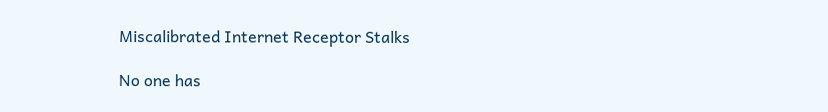Miscalibrated Internet Receptor Stalks

No one has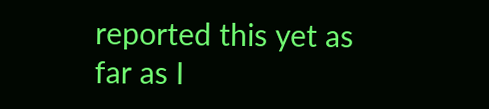reported this yet as far as I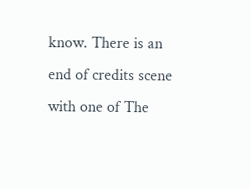know. There is an end of credits scene with one of The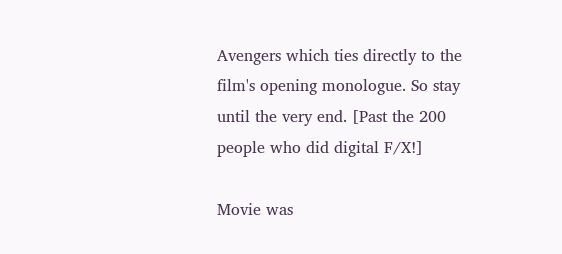Avengers which ties directly to the film's opening monologue. So stay until the very end. [Past the 200 people who did digital F/X!]

Movie was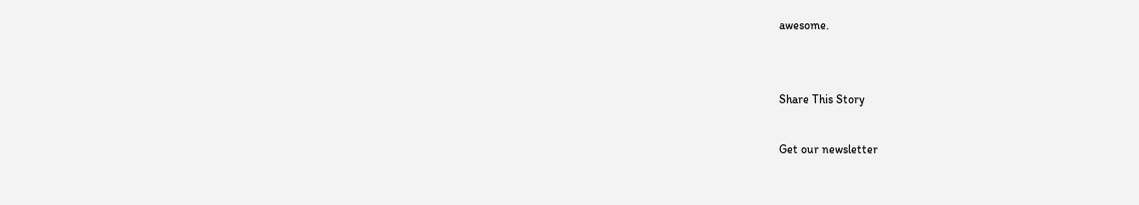awesome.


Share This Story

Get our newsletter